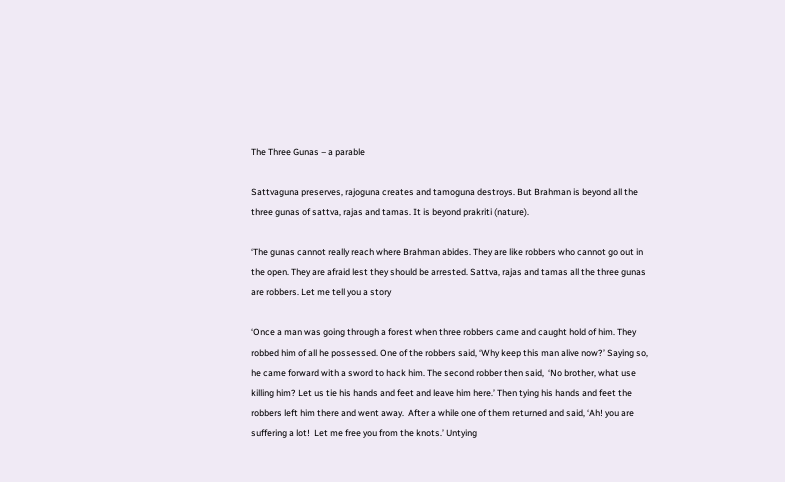The Three Gunas – a parable

Sattvaguna preserves, rajoguna creates and tamoguna destroys. But Brahman is beyond all the three gunas of sattva, rajas and tamas. It is beyond prakriti (nature).

‘The gunas cannot really reach where Brahman abides. They are like robbers who cannot go out in the open. They are afraid lest they should be arrested. Sattva, rajas and tamas all the three gunas are robbers. Let me tell you a story

‘Once a man was going through a forest when three robbers came and caught hold of him. They robbed him of all he possessed. One of the robbers said, ‘Why keep this man alive now?’ Saying so, he came forward with a sword to hack him. The second robber then said,  ‘No brother, what use killing him? Let us tie his hands and feet and leave him here.’ Then tying his hands and feet the robbers left him there and went away.  After a while one of them returned and said, ‘Ah! you are suffering a lot!  Let me free you from the knots.’ Untying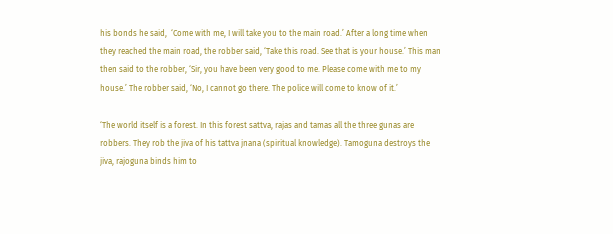his bonds he said,  ‘Come with me, I will take you to the main road.’ After a long time when they reached the main road, the robber said, ‘Take this road. See that is your house.’ This man then said to the robber, ‘Sir, you have been very good to me. Please come with me to my house.’ The robber said, ‘No, I cannot go there. The police will come to know of it.’

‘The world itself is a forest. In this forest sattva, rajas and tamas all the three gunas are robbers. They rob the jiva of his tattva jnana (spiritual knowledge). Tamoguna destroys the jiva, rajoguna binds him to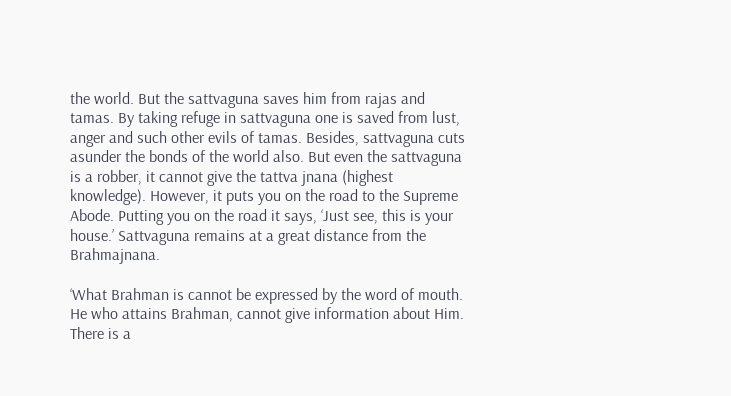the world. But the sattvaguna saves him from rajas and tamas. By taking refuge in sattvaguna one is saved from lust, anger and such other evils of tamas. Besides, sattvaguna cuts asunder the bonds of the world also. But even the sattvaguna is a robber, it cannot give the tattva jnana (highest knowledge). However, it puts you on the road to the Supreme Abode. Putting you on the road it says, ‘Just see, this is your house.’ Sattvaguna remains at a great distance from the Brahmajnana.

‘What Brahman is cannot be expressed by the word of mouth. He who attains Brahman, cannot give information about Him. There is a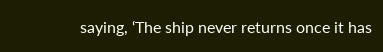saying, ‘The ship never returns once it has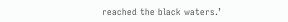reached the black waters.’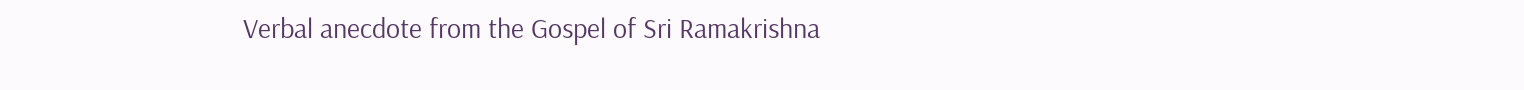Verbal anecdote from the Gospel of Sri Ramakrishna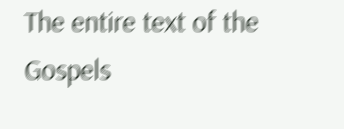The entire text of the Gospels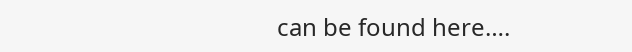can be found here….